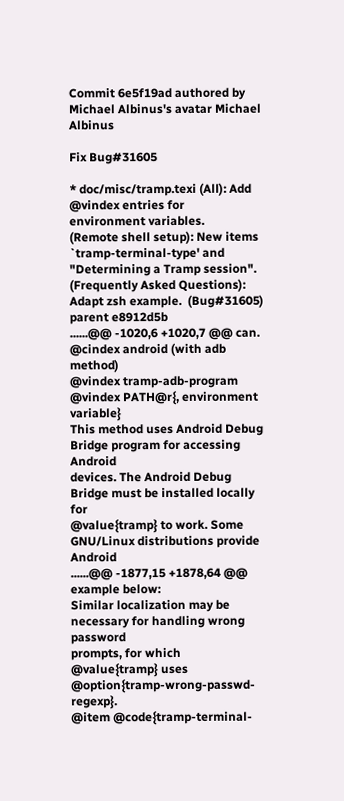Commit 6e5f19ad authored by Michael Albinus's avatar Michael Albinus

Fix Bug#31605

* doc/misc/tramp.texi (All): Add @vindex entries for
environment variables.
(Remote shell setup): New items `tramp-terminal-type' and
"Determining a Tramp session".
(Frequently Asked Questions): Adapt zsh example.  (Bug#31605)
parent e8912d5b
......@@ -1020,6 +1020,7 @@ can.
@cindex android (with adb method)
@vindex tramp-adb-program
@vindex PATH@r{, environment variable}
This method uses Android Debug Bridge program for accessing Android
devices. The Android Debug Bridge must be installed locally for
@value{tramp} to work. Some GNU/Linux distributions provide Android
......@@ -1877,15 +1878,64 @@ example below:
Similar localization may be necessary for handling wrong password
prompts, for which @value{tramp} uses @option{tramp-wrong-passwd-regexp}.
@item @code{tramp-terminal-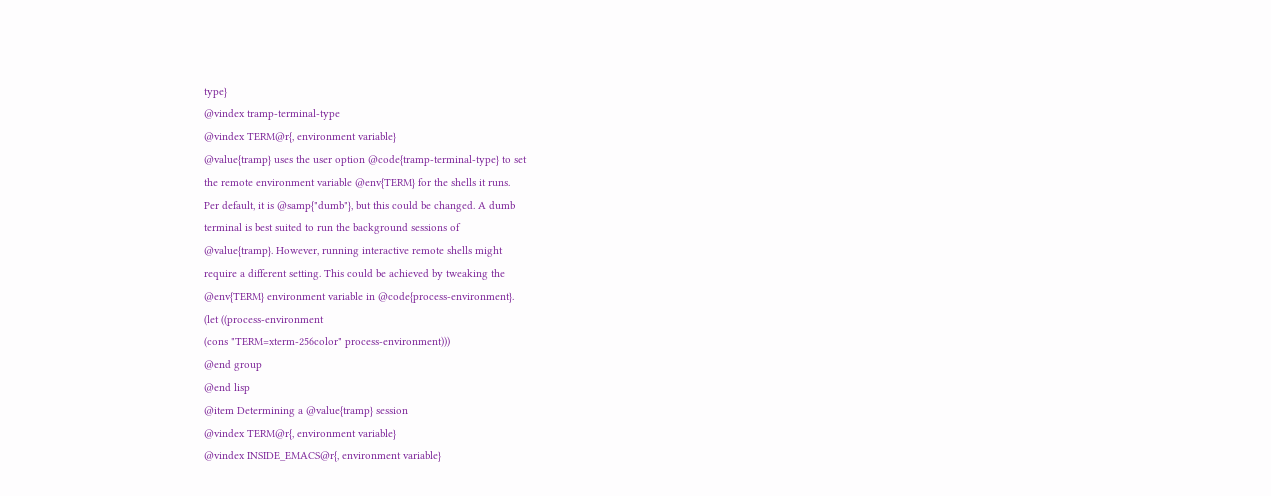type}
@vindex tramp-terminal-type
@vindex TERM@r{, environment variable}
@value{tramp} uses the user option @code{tramp-terminal-type} to set
the remote environment variable @env{TERM} for the shells it runs.
Per default, it is @samp{"dumb"}, but this could be changed. A dumb
terminal is best suited to run the background sessions of
@value{tramp}. However, running interactive remote shells might
require a different setting. This could be achieved by tweaking the
@env{TERM} environment variable in @code{process-environment}.
(let ((process-environment
(cons "TERM=xterm-256color" process-environment)))
@end group
@end lisp
@item Determining a @value{tramp} session
@vindex TERM@r{, environment variable}
@vindex INSIDE_EMACS@r{, environment variable}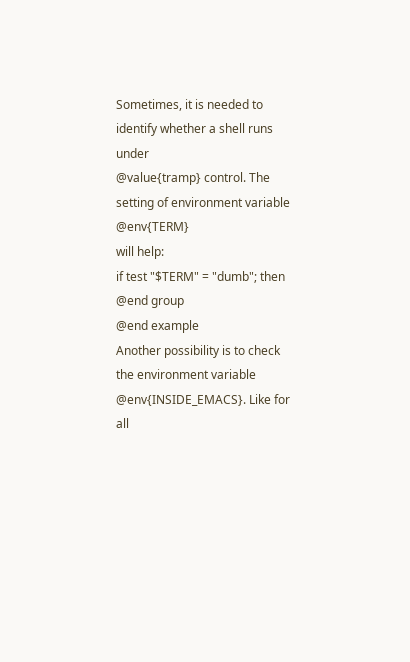Sometimes, it is needed to identify whether a shell runs under
@value{tramp} control. The setting of environment variable @env{TERM}
will help:
if test "$TERM" = "dumb"; then
@end group
@end example
Another possibility is to check the environment variable
@env{INSIDE_EMACS}. Like for all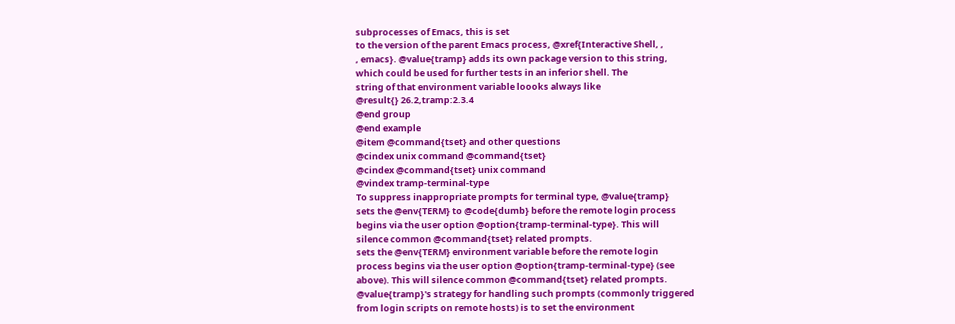subprocesses of Emacs, this is set
to the version of the parent Emacs process, @xref{Interactive Shell, ,
, emacs}. @value{tramp} adds its own package version to this string,
which could be used for further tests in an inferior shell. The
string of that environment variable loooks always like
@result{} 26.2,tramp:2.3.4
@end group
@end example
@item @command{tset} and other questions
@cindex unix command @command{tset}
@cindex @command{tset} unix command
@vindex tramp-terminal-type
To suppress inappropriate prompts for terminal type, @value{tramp}
sets the @env{TERM} to @code{dumb} before the remote login process
begins via the user option @option{tramp-terminal-type}. This will
silence common @command{tset} related prompts.
sets the @env{TERM} environment variable before the remote login
process begins via the user option @option{tramp-terminal-type} (see
above). This will silence common @command{tset} related prompts.
@value{tramp}'s strategy for handling such prompts (commonly triggered
from login scripts on remote hosts) is to set the environment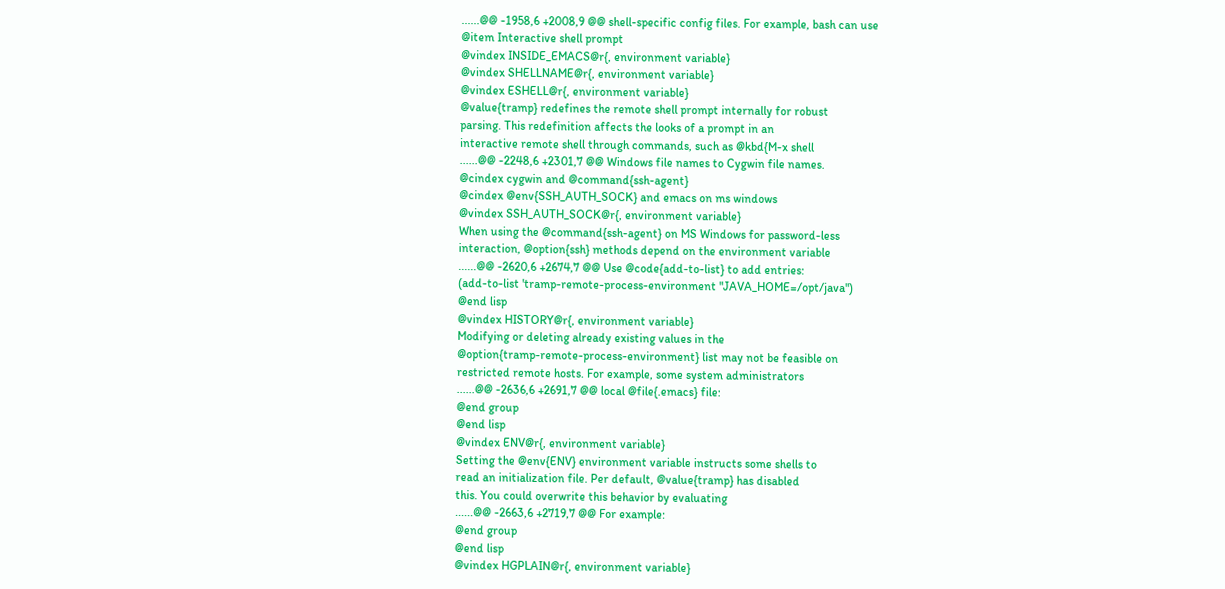......@@ -1958,6 +2008,9 @@ shell-specific config files. For example, bash can use
@item Interactive shell prompt
@vindex INSIDE_EMACS@r{, environment variable}
@vindex SHELLNAME@r{, environment variable}
@vindex ESHELL@r{, environment variable}
@value{tramp} redefines the remote shell prompt internally for robust
parsing. This redefinition affects the looks of a prompt in an
interactive remote shell through commands, such as @kbd{M-x shell
......@@ -2248,6 +2301,7 @@ Windows file names to Cygwin file names.
@cindex cygwin and @command{ssh-agent}
@cindex @env{SSH_AUTH_SOCK} and emacs on ms windows
@vindex SSH_AUTH_SOCK@r{, environment variable}
When using the @command{ssh-agent} on MS Windows for password-less
interaction, @option{ssh} methods depend on the environment variable
......@@ -2620,6 +2674,7 @@ Use @code{add-to-list} to add entries:
(add-to-list 'tramp-remote-process-environment "JAVA_HOME=/opt/java")
@end lisp
@vindex HISTORY@r{, environment variable}
Modifying or deleting already existing values in the
@option{tramp-remote-process-environment} list may not be feasible on
restricted remote hosts. For example, some system administrators
......@@ -2636,6 +2691,7 @@ local @file{.emacs} file:
@end group
@end lisp
@vindex ENV@r{, environment variable}
Setting the @env{ENV} environment variable instructs some shells to
read an initialization file. Per default, @value{tramp} has disabled
this. You could overwrite this behavior by evaluating
......@@ -2663,6 +2719,7 @@ For example:
@end group
@end lisp
@vindex HGPLAIN@r{, environment variable}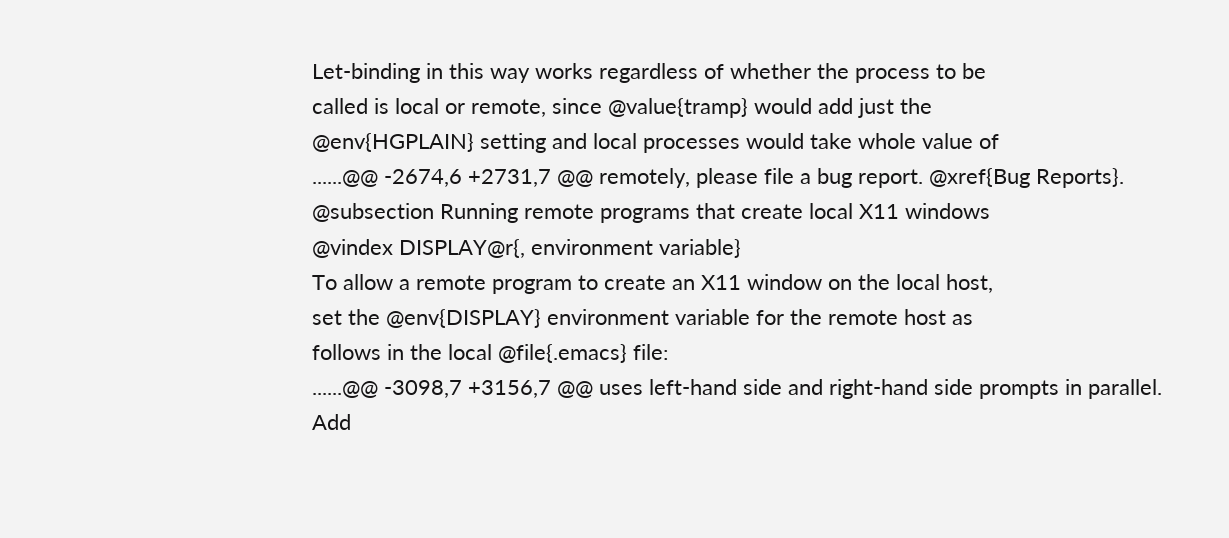Let-binding in this way works regardless of whether the process to be
called is local or remote, since @value{tramp} would add just the
@env{HGPLAIN} setting and local processes would take whole value of
......@@ -2674,6 +2731,7 @@ remotely, please file a bug report. @xref{Bug Reports}.
@subsection Running remote programs that create local X11 windows
@vindex DISPLAY@r{, environment variable}
To allow a remote program to create an X11 window on the local host,
set the @env{DISPLAY} environment variable for the remote host as
follows in the local @file{.emacs} file:
......@@ -3098,7 +3156,7 @@ uses left-hand side and right-hand side prompts in parallel. Add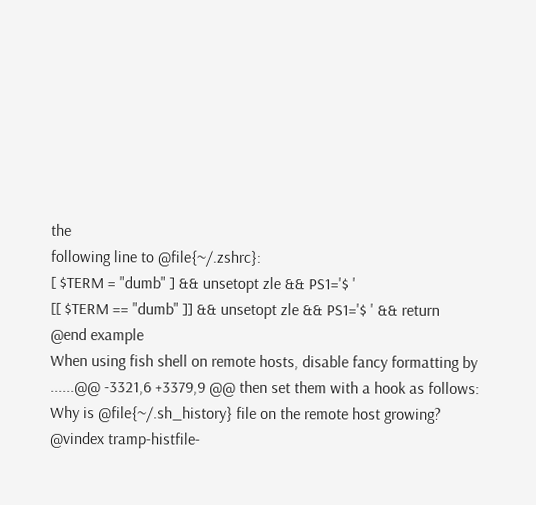the
following line to @file{~/.zshrc}:
[ $TERM = "dumb" ] && unsetopt zle && PS1='$ '
[[ $TERM == "dumb" ]] && unsetopt zle && PS1='$ ' && return
@end example
When using fish shell on remote hosts, disable fancy formatting by
......@@ -3321,6 +3379,9 @@ then set them with a hook as follows:
Why is @file{~/.sh_history} file on the remote host growing?
@vindex tramp-histfile-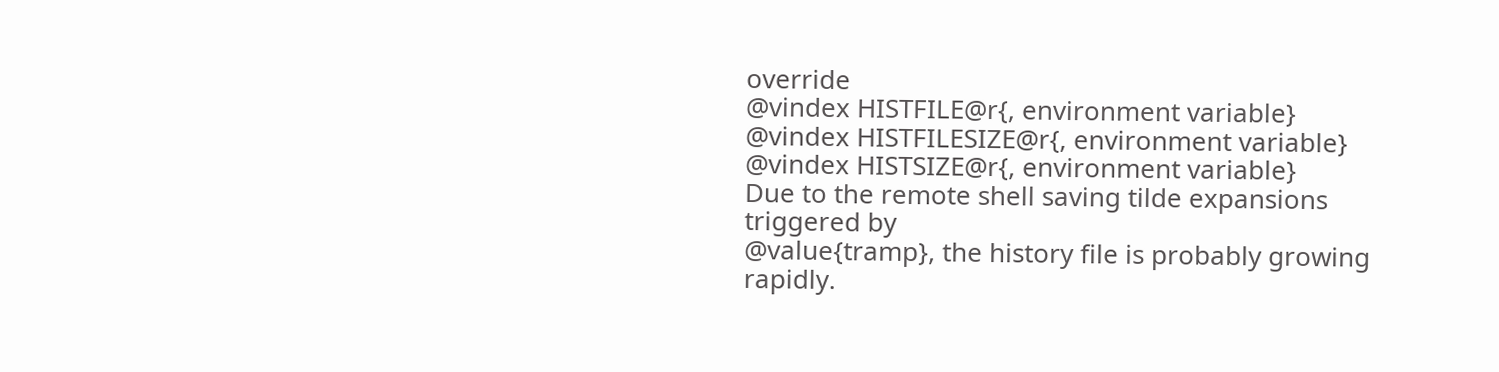override
@vindex HISTFILE@r{, environment variable}
@vindex HISTFILESIZE@r{, environment variable}
@vindex HISTSIZE@r{, environment variable}
Due to the remote shell saving tilde expansions triggered by
@value{tramp}, the history file is probably growing rapidly.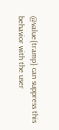@value{tramp} can suppress this behavior with the user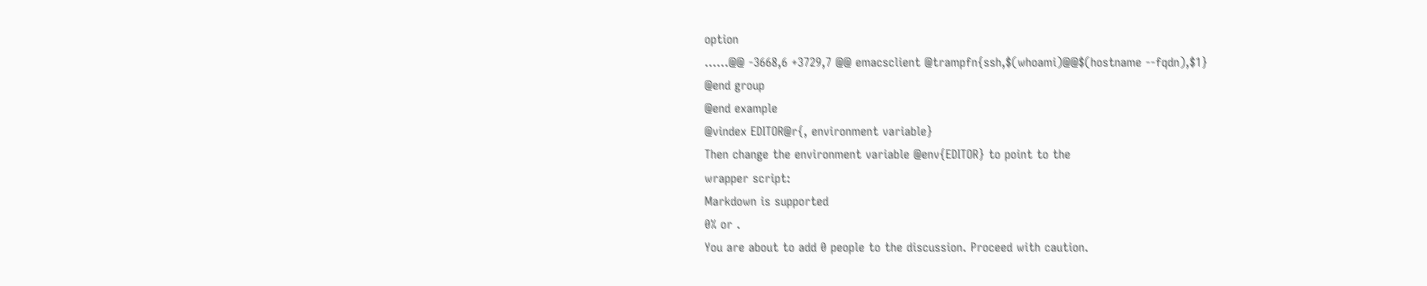option
......@@ -3668,6 +3729,7 @@ emacsclient @trampfn{ssh,$(whoami)@@$(hostname --fqdn),$1}
@end group
@end example
@vindex EDITOR@r{, environment variable}
Then change the environment variable @env{EDITOR} to point to the
wrapper script:
Markdown is supported
0% or .
You are about to add 0 people to the discussion. Proceed with caution.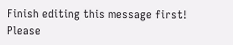Finish editing this message first!
Please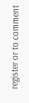register or to comment